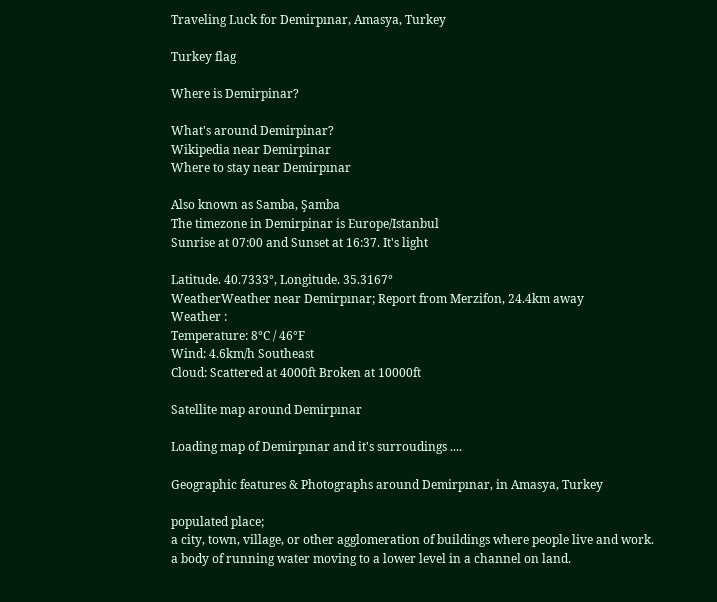Traveling Luck for Demirpınar, Amasya, Turkey

Turkey flag

Where is Demirpinar?

What's around Demirpinar?
Wikipedia near Demirpinar
Where to stay near Demirpınar

Also known as Samba, Şamba
The timezone in Demirpinar is Europe/Istanbul
Sunrise at 07:00 and Sunset at 16:37. It's light

Latitude. 40.7333°, Longitude. 35.3167°
WeatherWeather near Demirpınar; Report from Merzifon, 24.4km away
Weather :
Temperature: 8°C / 46°F
Wind: 4.6km/h Southeast
Cloud: Scattered at 4000ft Broken at 10000ft

Satellite map around Demirpınar

Loading map of Demirpınar and it's surroudings ....

Geographic features & Photographs around Demirpınar, in Amasya, Turkey

populated place;
a city, town, village, or other agglomeration of buildings where people live and work.
a body of running water moving to a lower level in a channel on land.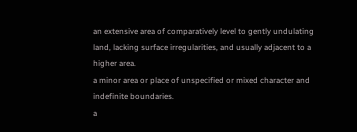an extensive area of comparatively level to gently undulating land, lacking surface irregularities, and usually adjacent to a higher area.
a minor area or place of unspecified or mixed character and indefinite boundaries.
a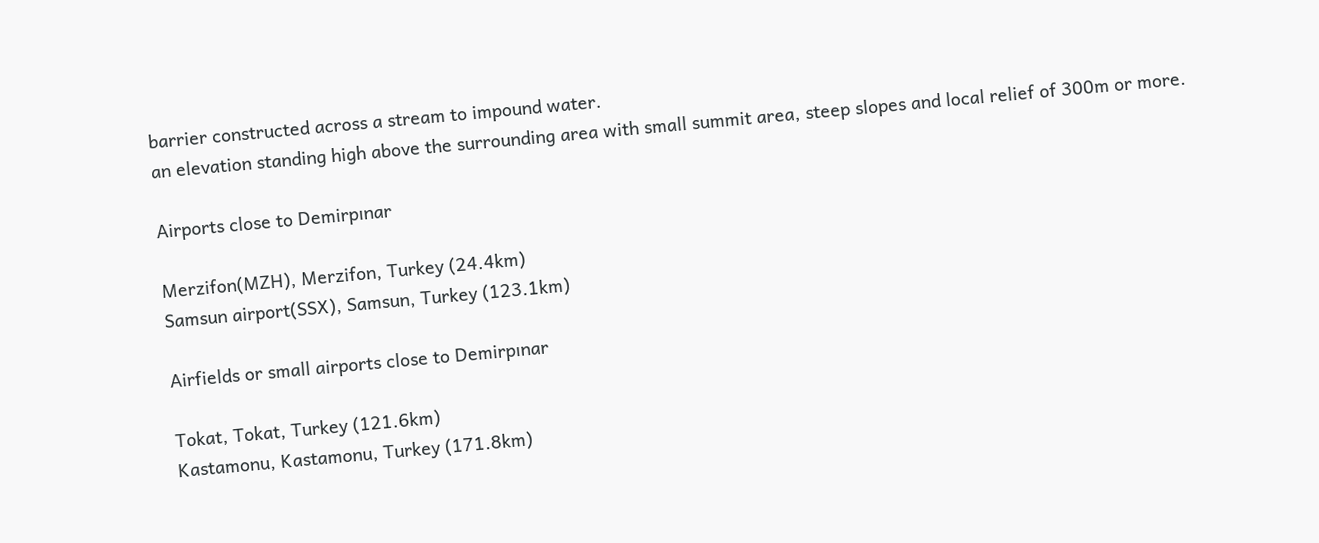barrier constructed across a stream to impound water.
an elevation standing high above the surrounding area with small summit area, steep slopes and local relief of 300m or more.

Airports close to Demirpınar

Merzifon(MZH), Merzifon, Turkey (24.4km)
Samsun airport(SSX), Samsun, Turkey (123.1km)

Airfields or small airports close to Demirpınar

Tokat, Tokat, Turkey (121.6km)
Kastamonu, Kastamonu, Turkey (171.8km)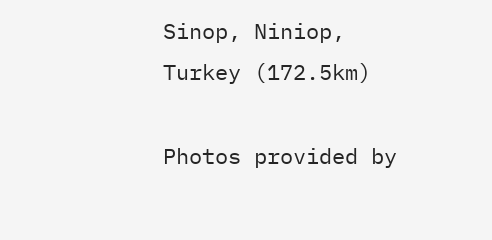Sinop, Niniop, Turkey (172.5km)

Photos provided by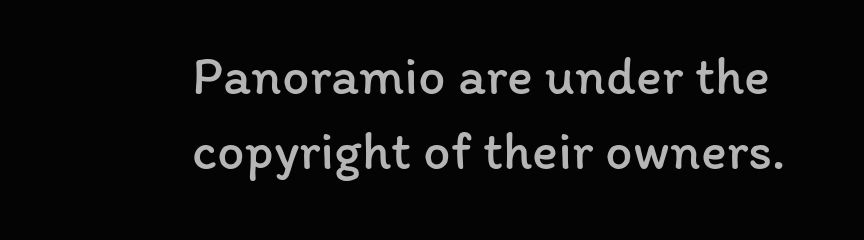Panoramio are under the copyright of their owners.